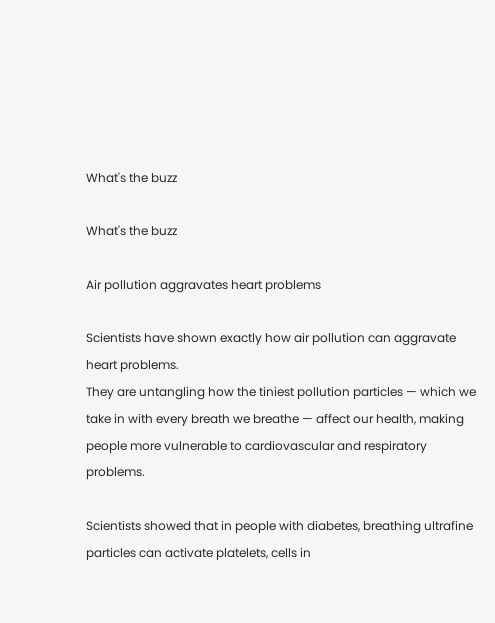What's the buzz

What's the buzz

Air pollution aggravates heart problems

Scientists have shown exactly how air pollution can aggravate heart problems.
They are untangling how the tiniest pollution particles — which we take in with every breath we breathe — affect our health, making people more vulnerable to cardiovascular and respiratory problems.

Scientists showed that in people with diabetes, breathing ultrafine particles can activate platelets, cells in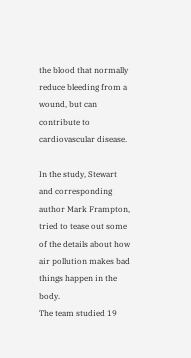the blood that normally reduce bleeding from a wound, but can contribute to cardiovascular disease.

In the study, Stewart and corresponding author Mark Frampton, tried to tease out some of the details about how air pollution makes bad things happen in the body.
The team studied 19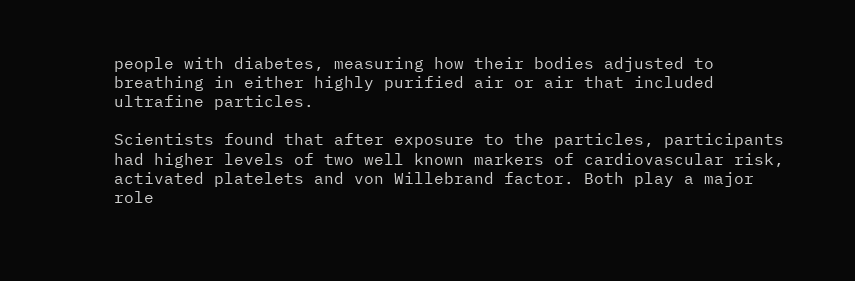people with diabetes, measuring how their bodies adjusted to breathing in either highly purified air or air that included ultrafine particles.

Scientists found that after exposure to the particles, participants had higher levels of two well known markers of cardiovascular risk, activated platelets and von Willebrand factor. Both play a major role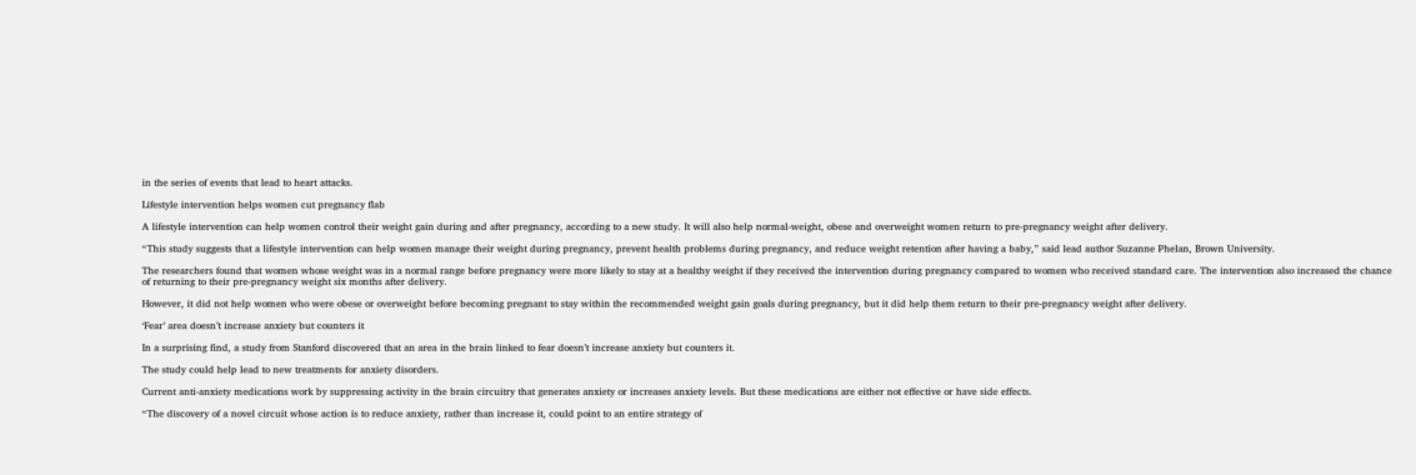in the series of events that lead to heart attacks.

Lifestyle intervention helps women cut pregnancy flab

A lifestyle intervention can help women control their weight gain during and after pregnancy, according to a new study. It will also help normal-weight, obese and overweight women return to pre-pregnancy weight after delivery.

“This study suggests that a lifestyle intervention can help women manage their weight during pregnancy, prevent health problems during pregnancy, and reduce weight retention after having a baby,” said lead author Suzanne Phelan, Brown University.

The researchers found that women whose weight was in a normal range before pregnancy were more likely to stay at a healthy weight if they received the intervention during pregnancy compared to women who received standard care. The intervention also increased the chance of returning to their pre-pregnancy weight six months after delivery.

However, it did not help women who were obese or overweight before becoming pregnant to stay within the recommended weight gain goals during pregnancy, but it did help them return to their pre-pregnancy weight after delivery.

‘Fear’ area doesn’t increase anxiety but counters it

In a surprising find, a study from Stanford discovered that an area in the brain linked to fear doesn’t increase anxiety but counters it.

The study could help lead to new treatments for anxiety disorders.

Current anti-anxiety medications work by suppressing activity in the brain circuitry that generates anxiety or increases anxiety levels. But these medications are either not effective or have side effects.

“The discovery of a novel circuit whose action is to reduce anxiety, rather than increase it, could point to an entire strategy of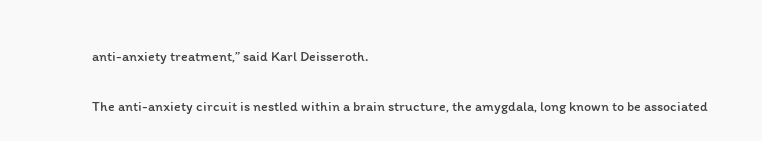anti-anxiety treatment,” said Karl Deisseroth.

The anti-anxiety circuit is nestled within a brain structure, the amygdala, long known to be associated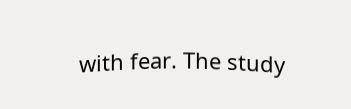with fear. The study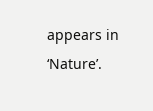appears in ‘Nature’.